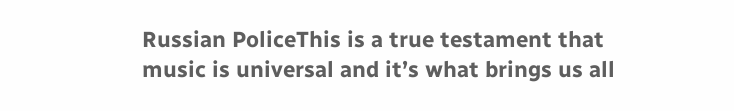Russian PoliceThis is a true testament that music is universal and it’s what brings us all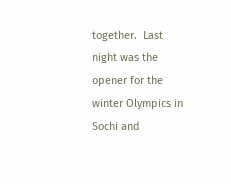together.  Last night was the opener for the winter Olympics in Sochi and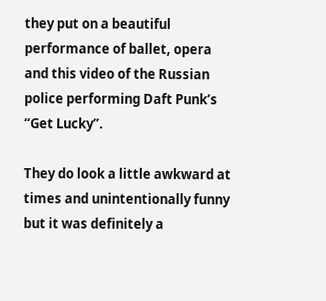they put on a beautiful performance of ballet, opera and this video of the Russian police performing Daft Punk’s “Get Lucky”.

They do look a little awkward at times and unintentionally funny but it was definitely a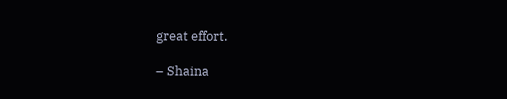great effort.

– Shaina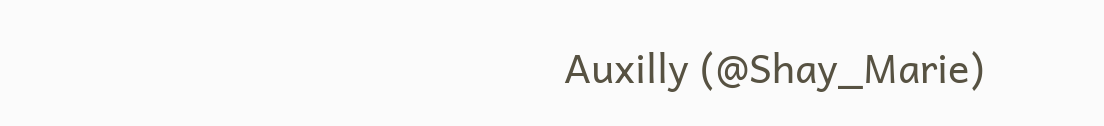Auxilly (@Shay_Marie)